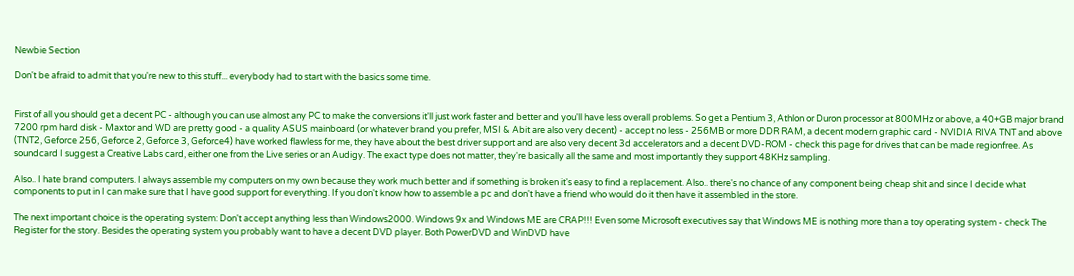Newbie Section

Don't be afraid to admit that you're new to this stuff... everybody had to start with the basics some time.


First of all you should get a decent PC - although you can use almost any PC to make the conversions it'll just work faster and better and you'll have less overall problems. So get a Pentium 3, Athlon or Duron processor at 800MHz or above, a 40+GB major brand 7200 rpm hard disk - Maxtor and WD are pretty good - a quality ASUS mainboard (or whatever brand you prefer, MSI & Abit are also very decent) - accept no less - 256MB or more DDR RAM, a decent modern graphic card - NVIDIA RIVA TNT and above (TNT2, Geforce 256, Geforce 2, Geforce 3, Geforce4) have worked flawless for me, they have about the best driver support and are also very decent 3d accelerators and a decent DVD-ROM - check this page for drives that can be made regionfree. As soundcard I suggest a Creative Labs card, either one from the Live series or an Audigy. The exact type does not matter, they're basically all the same and most importantly they support 48KHz sampling.

Also.. I hate brand computers. I always assemble my computers on my own because they work much better and if something is broken it's easy to find a replacement. Also.. there's no chance of any component being cheap shit and since I decide what components to put in I can make sure that I have good support for everything. If you don't know how to assemble a pc and don't have a friend who would do it then have it assembled in the store.

The next important choice is the operating system: Don't accept anything less than Windows2000. Windows 9x and Windows ME are CRAP!!! Even some Microsoft executives say that Windows ME is nothing more than a toy operating system - check The Register for the story. Besides the operating system you probably want to have a decent DVD player. Both PowerDVD and WinDVD have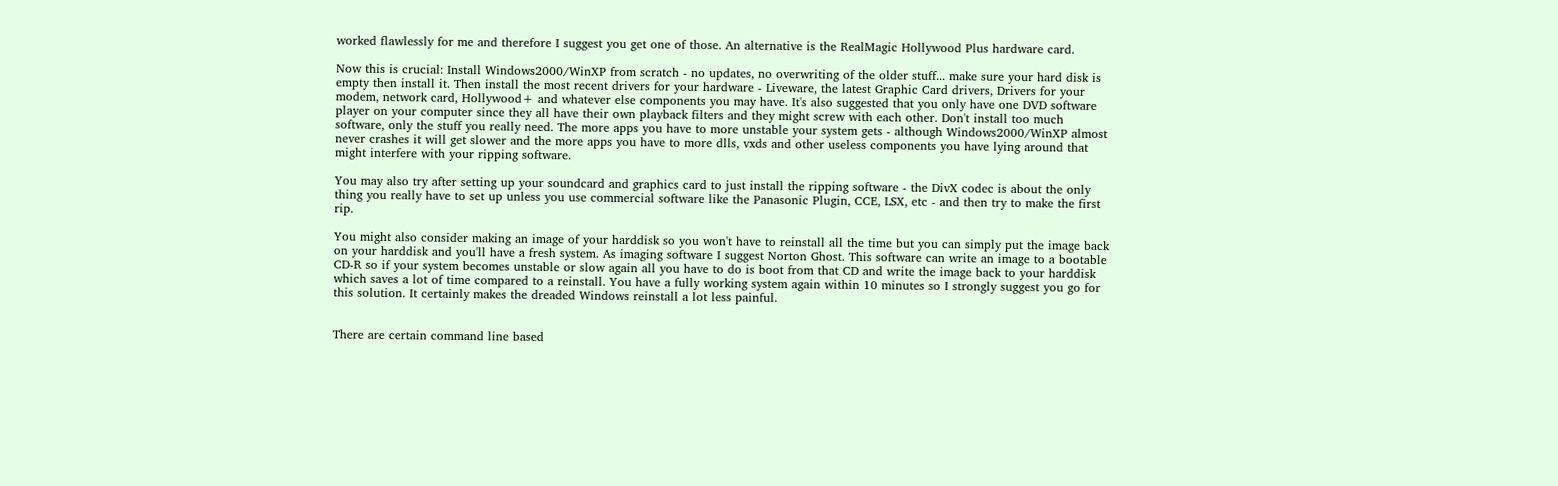worked flawlessly for me and therefore I suggest you get one of those. An alternative is the RealMagic Hollywood Plus hardware card.

Now this is crucial: Install Windows2000/WinXP from scratch - no updates, no overwriting of the older stuff... make sure your hard disk is empty then install it. Then install the most recent drivers for your hardware - Liveware, the latest Graphic Card drivers, Drivers for your modem, network card, Hollywood+ and whatever else components you may have. It's also suggested that you only have one DVD software player on your computer since they all have their own playback filters and they might screw with each other. Don't install too much software, only the stuff you really need. The more apps you have to more unstable your system gets - although Windows2000/WinXP almost never crashes it will get slower and the more apps you have to more dlls, vxds and other useless components you have lying around that might interfere with your ripping software.

You may also try after setting up your soundcard and graphics card to just install the ripping software - the DivX codec is about the only thing you really have to set up unless you use commercial software like the Panasonic Plugin, CCE, LSX, etc - and then try to make the first rip.

You might also consider making an image of your harddisk so you won't have to reinstall all the time but you can simply put the image back on your harddisk and you'll have a fresh system. As imaging software I suggest Norton Ghost. This software can write an image to a bootable CD-R so if your system becomes unstable or slow again all you have to do is boot from that CD and write the image back to your harddisk which saves a lot of time compared to a reinstall. You have a fully working system again within 10 minutes so I strongly suggest you go for this solution. It certainly makes the dreaded Windows reinstall a lot less painful.


There are certain command line based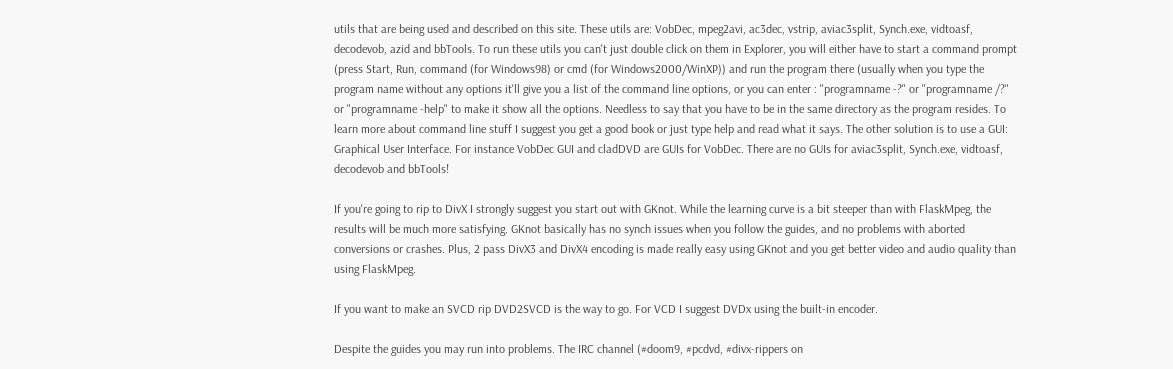utils that are being used and described on this site. These utils are: VobDec, mpeg2avi, ac3dec, vstrip, aviac3split, Synch.exe, vidtoasf, decodevob, azid and bbTools. To run these utils you can't just double click on them in Explorer, you will either have to start a command prompt (press Start, Run, command (for Windows98) or cmd (for Windows2000/WinXP)) and run the program there (usually when you type the program name without any options it'll give you a list of the command line options, or you can enter : "programname -?" or "programname /?" or "programname -help" to make it show all the options. Needless to say that you have to be in the same directory as the program resides. To learn more about command line stuff I suggest you get a good book or just type help and read what it says. The other solution is to use a GUI: Graphical User Interface. For instance VobDec GUI and cladDVD are GUIs for VobDec. There are no GUIs for aviac3split, Synch.exe, vidtoasf, decodevob and bbTools!

If you're going to rip to DivX I strongly suggest you start out with GKnot. While the learning curve is a bit steeper than with FlaskMpeg, the results will be much more satisfying. GKnot basically has no synch issues when you follow the guides, and no problems with aborted conversions or crashes. Plus, 2 pass DivX3 and DivX4 encoding is made really easy using GKnot and you get better video and audio quality than using FlaskMpeg.

If you want to make an SVCD rip DVD2SVCD is the way to go. For VCD I suggest DVDx using the built-in encoder.

Despite the guides you may run into problems. The IRC channel (#doom9, #pcdvd, #divx-rippers on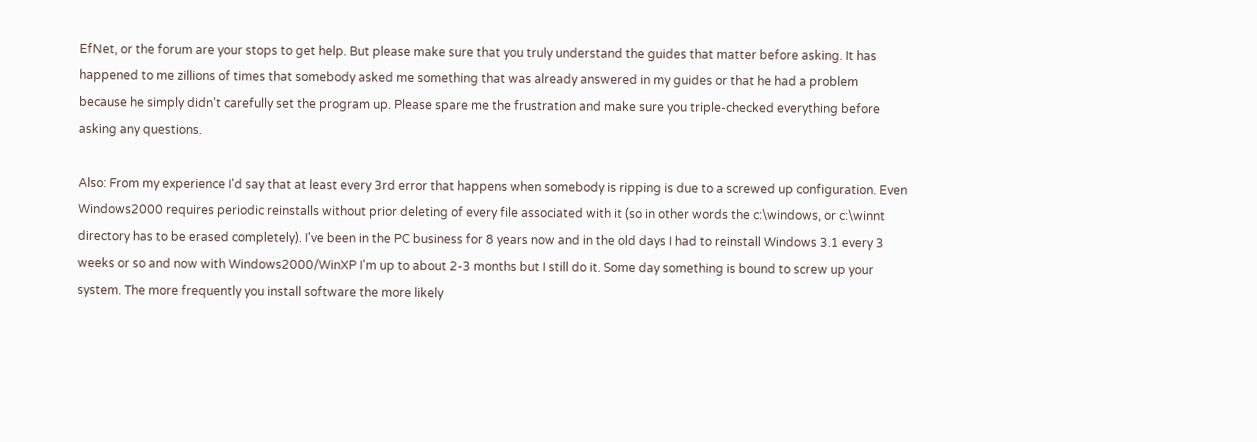EfNet, or the forum are your stops to get help. But please make sure that you truly understand the guides that matter before asking. It has happened to me zillions of times that somebody asked me something that was already answered in my guides or that he had a problem because he simply didn't carefully set the program up. Please spare me the frustration and make sure you triple-checked everything before asking any questions.

Also: From my experience I'd say that at least every 3rd error that happens when somebody is ripping is due to a screwed up configuration. Even Windows2000 requires periodic reinstalls without prior deleting of every file associated with it (so in other words the c:\windows, or c:\winnt directory has to be erased completely). I've been in the PC business for 8 years now and in the old days I had to reinstall Windows 3.1 every 3 weeks or so and now with Windows2000/WinXP I'm up to about 2-3 months but I still do it. Some day something is bound to screw up your system. The more frequently you install software the more likely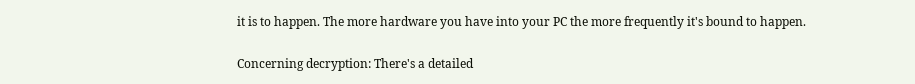it is to happen. The more hardware you have into your PC the more frequently it's bound to happen.

Concerning decryption: There's a detailed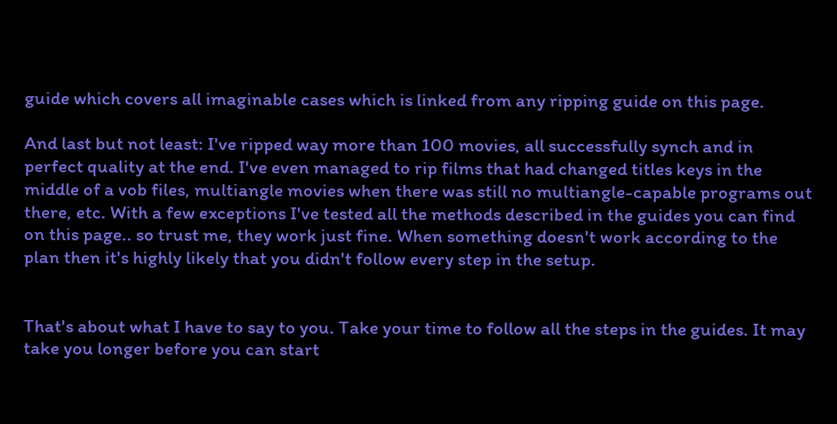guide which covers all imaginable cases which is linked from any ripping guide on this page.

And last but not least: I've ripped way more than 100 movies, all successfully synch and in perfect quality at the end. I've even managed to rip films that had changed titles keys in the middle of a vob files, multiangle movies when there was still no multiangle-capable programs out there, etc. With a few exceptions I've tested all the methods described in the guides you can find on this page.. so trust me, they work just fine. When something doesn't work according to the plan then it's highly likely that you didn't follow every step in the setup.


That's about what I have to say to you. Take your time to follow all the steps in the guides. It may take you longer before you can start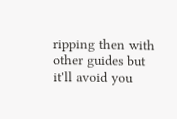ripping then with other guides but it'll avoid you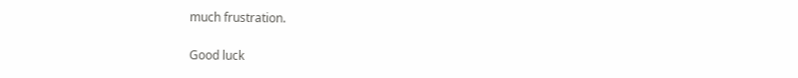much frustration.

Good luck